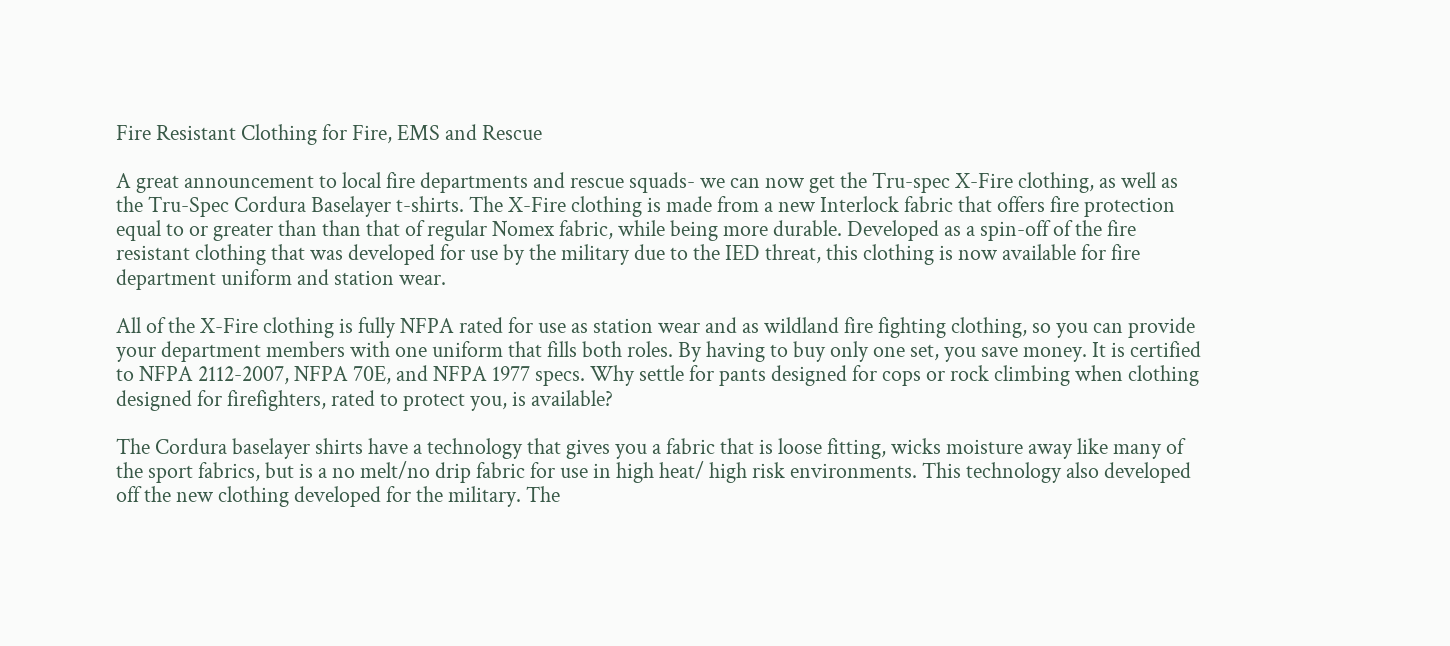Fire Resistant Clothing for Fire, EMS and Rescue

A great announcement to local fire departments and rescue squads- we can now get the Tru-spec X-Fire clothing, as well as the Tru-Spec Cordura Baselayer t-shirts. The X-Fire clothing is made from a new Interlock fabric that offers fire protection equal to or greater than than that of regular Nomex fabric, while being more durable. Developed as a spin-off of the fire resistant clothing that was developed for use by the military due to the IED threat, this clothing is now available for fire department uniform and station wear.

All of the X-Fire clothing is fully NFPA rated for use as station wear and as wildland fire fighting clothing, so you can provide your department members with one uniform that fills both roles. By having to buy only one set, you save money. It is certified to NFPA 2112-2007, NFPA 70E, and NFPA 1977 specs. Why settle for pants designed for cops or rock climbing when clothing designed for firefighters, rated to protect you, is available?

The Cordura baselayer shirts have a technology that gives you a fabric that is loose fitting, wicks moisture away like many of the sport fabrics, but is a no melt/no drip fabric for use in high heat/ high risk environments. This technology also developed off the new clothing developed for the military. The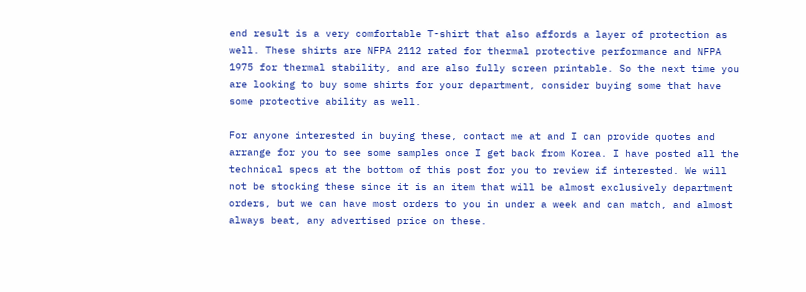end result is a very comfortable T-shirt that also affords a layer of protection as well. These shirts are NFPA 2112 rated for thermal protective performance and NFPA 1975 for thermal stability, and are also fully screen printable. So the next time you are looking to buy some shirts for your department, consider buying some that have some protective ability as well.

For anyone interested in buying these, contact me at and I can provide quotes and arrange for you to see some samples once I get back from Korea. I have posted all the technical specs at the bottom of this post for you to review if interested. We will not be stocking these since it is an item that will be almost exclusively department orders, but we can have most orders to you in under a week and can match, and almost always beat, any advertised price on these.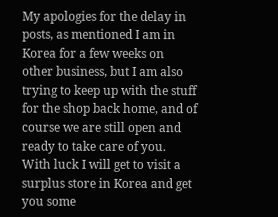My apologies for the delay in posts, as mentioned I am in Korea for a few weeks on other business, but I am also trying to keep up with the stuff for the shop back home, and of course we are still open and ready to take care of you. With luck I will get to visit a surplus store in Korea and get you some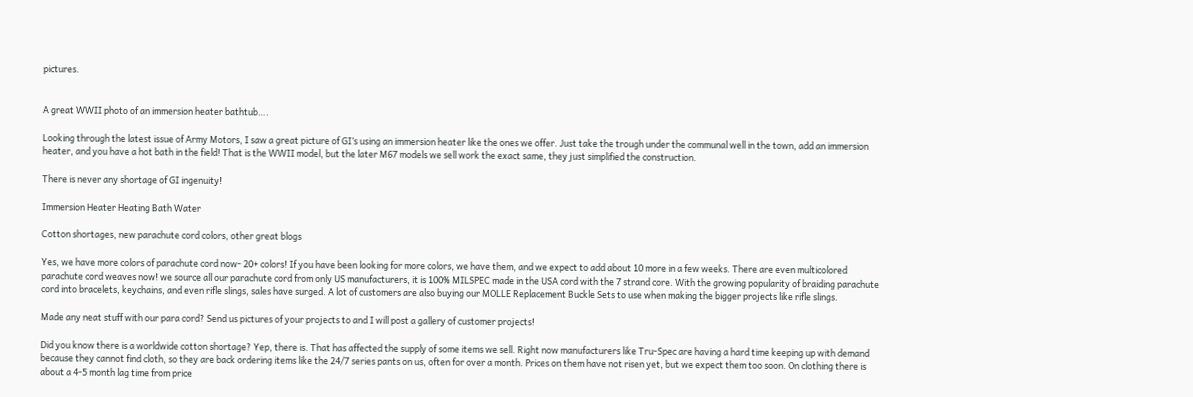pictures.


A great WWII photo of an immersion heater bathtub….

Looking through the latest issue of Army Motors, I saw a great picture of GI’s using an immersion heater like the ones we offer. Just take the trough under the communal well in the town, add an immersion heater, and you have a hot bath in the field! That is the WWII model, but the later M67 models we sell work the exact same, they just simplified the construction.

There is never any shortage of GI ingenuity!

Immersion Heater Heating Bath Water

Cotton shortages, new parachute cord colors, other great blogs

Yes, we have more colors of parachute cord now- 20+ colors! If you have been looking for more colors, we have them, and we expect to add about 10 more in a few weeks. There are even multicolored parachute cord weaves now! we source all our parachute cord from only US manufacturers, it is 100% MILSPEC made in the USA cord with the 7 strand core. With the growing popularity of braiding parachute cord into bracelets, keychains, and even rifle slings, sales have surged. A lot of customers are also buying our MOLLE Replacement Buckle Sets to use when making the bigger projects like rifle slings.

Made any neat stuff with our para cord? Send us pictures of your projects to and I will post a gallery of customer projects!

Did you know there is a worldwide cotton shortage? Yep, there is. That has affected the supply of some items we sell. Right now manufacturers like Tru-Spec are having a hard time keeping up with demand because they cannot find cloth, so they are back ordering items like the 24/7 series pants on us, often for over a month. Prices on them have not risen yet, but we expect them too soon. On clothing there is about a 4-5 month lag time from price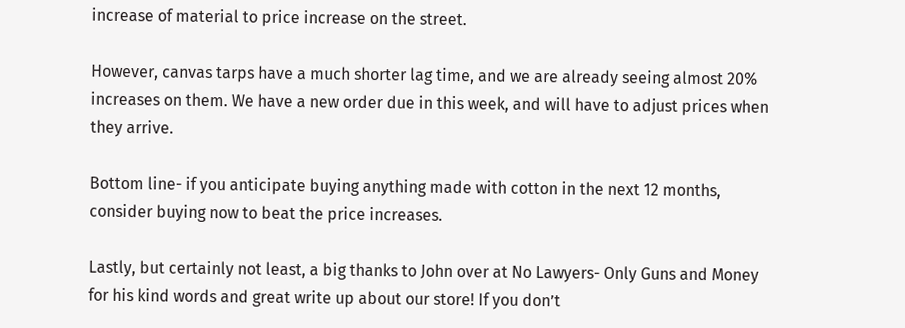increase of material to price increase on the street.

However, canvas tarps have a much shorter lag time, and we are already seeing almost 20% increases on them. We have a new order due in this week, and will have to adjust prices when they arrive.

Bottom line- if you anticipate buying anything made with cotton in the next 12 months, consider buying now to beat the price increases.

Lastly, but certainly not least, a big thanks to John over at No Lawyers- Only Guns and Money for his kind words and great write up about our store! If you don’t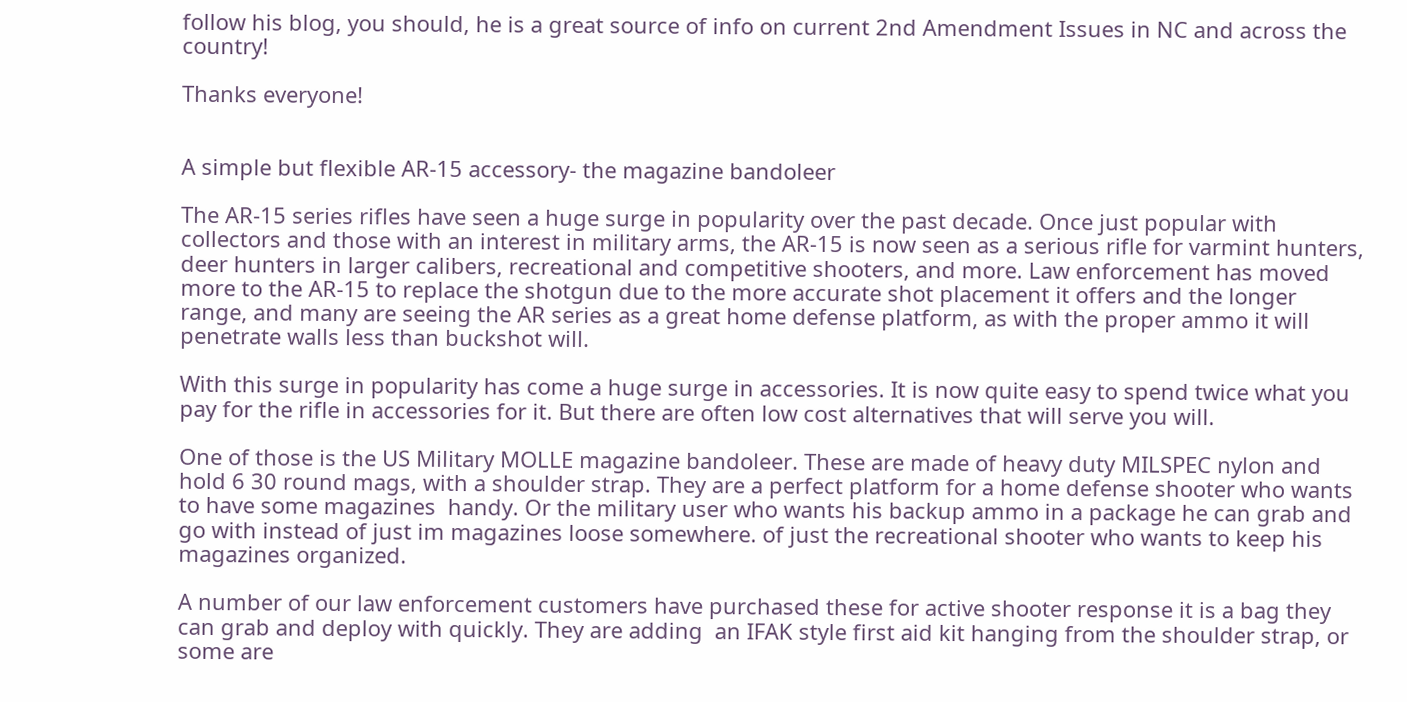follow his blog, you should, he is a great source of info on current 2nd Amendment Issues in NC and across the country!

Thanks everyone!


A simple but flexible AR-15 accessory- the magazine bandoleer

The AR-15 series rifles have seen a huge surge in popularity over the past decade. Once just popular with collectors and those with an interest in military arms, the AR-15 is now seen as a serious rifle for varmint hunters, deer hunters in larger calibers, recreational and competitive shooters, and more. Law enforcement has moved more to the AR-15 to replace the shotgun due to the more accurate shot placement it offers and the longer range, and many are seeing the AR series as a great home defense platform, as with the proper ammo it will penetrate walls less than buckshot will.

With this surge in popularity has come a huge surge in accessories. It is now quite easy to spend twice what you pay for the rifle in accessories for it. But there are often low cost alternatives that will serve you will.

One of those is the US Military MOLLE magazine bandoleer. These are made of heavy duty MILSPEC nylon and hold 6 30 round mags, with a shoulder strap. They are a perfect platform for a home defense shooter who wants to have some magazines  handy. Or the military user who wants his backup ammo in a package he can grab and go with instead of just im magazines loose somewhere. of just the recreational shooter who wants to keep his magazines organized.

A number of our law enforcement customers have purchased these for active shooter response it is a bag they can grab and deploy with quickly. They are adding  an IFAK style first aid kit hanging from the shoulder strap, or some are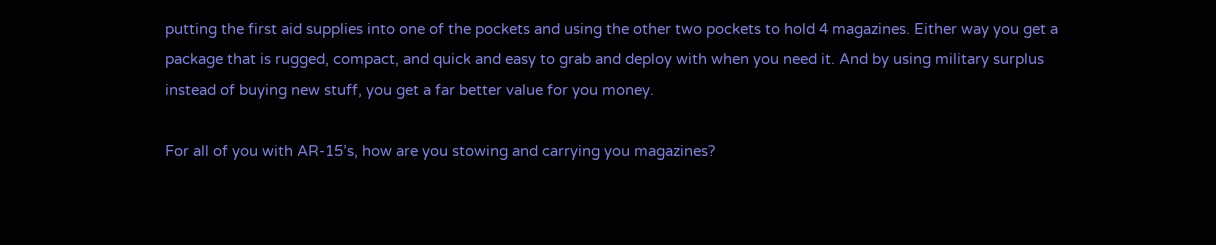putting the first aid supplies into one of the pockets and using the other two pockets to hold 4 magazines. Either way you get a package that is rugged, compact, and quick and easy to grab and deploy with when you need it. And by using military surplus instead of buying new stuff, you get a far better value for you money.

For all of you with AR-15’s, how are you stowing and carrying you magazines?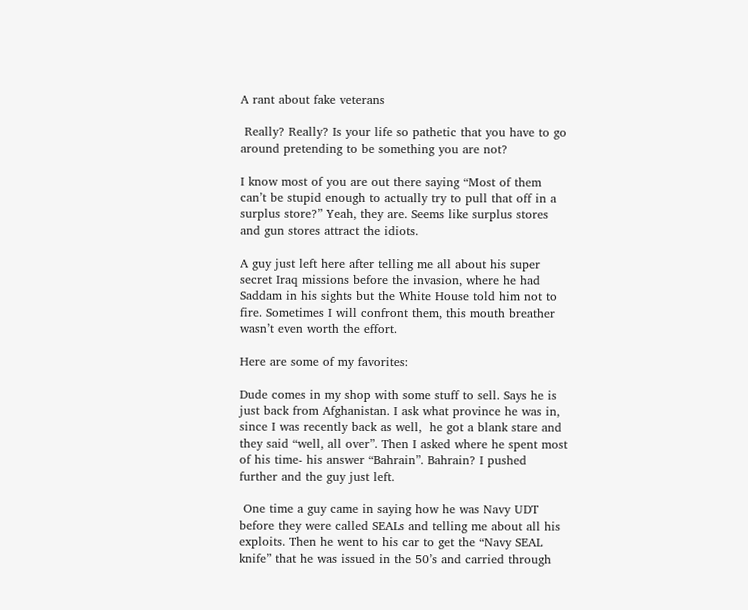A rant about fake veterans

 Really? Really? Is your life so pathetic that you have to go around pretending to be something you are not?

I know most of you are out there saying “Most of them can’t be stupid enough to actually try to pull that off in a surplus store?” Yeah, they are. Seems like surplus stores and gun stores attract the idiots.

A guy just left here after telling me all about his super secret Iraq missions before the invasion, where he had Saddam in his sights but the White House told him not to fire. Sometimes I will confront them, this mouth breather wasn’t even worth the effort.

Here are some of my favorites:

Dude comes in my shop with some stuff to sell. Says he is just back from Afghanistan. I ask what province he was in, since I was recently back as well,  he got a blank stare and they said “well, all over”. Then I asked where he spent most of his time- his answer “Bahrain”. Bahrain? I pushed further and the guy just left.

 One time a guy came in saying how he was Navy UDT before they were called SEALs and telling me about all his exploits. Then he went to his car to get the “Navy SEAL knife” that he was issued in the 50’s and carried through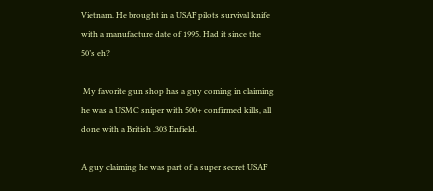Vietnam. He brought in a USAF pilots survival knife with a manufacture date of 1995. Had it since the 50’s eh?

 My favorite gun shop has a guy coming in claiming he was a USMC sniper with 500+ confirmed kills, all done with a British .303 Enfield.

A guy claiming he was part of a super secret USAF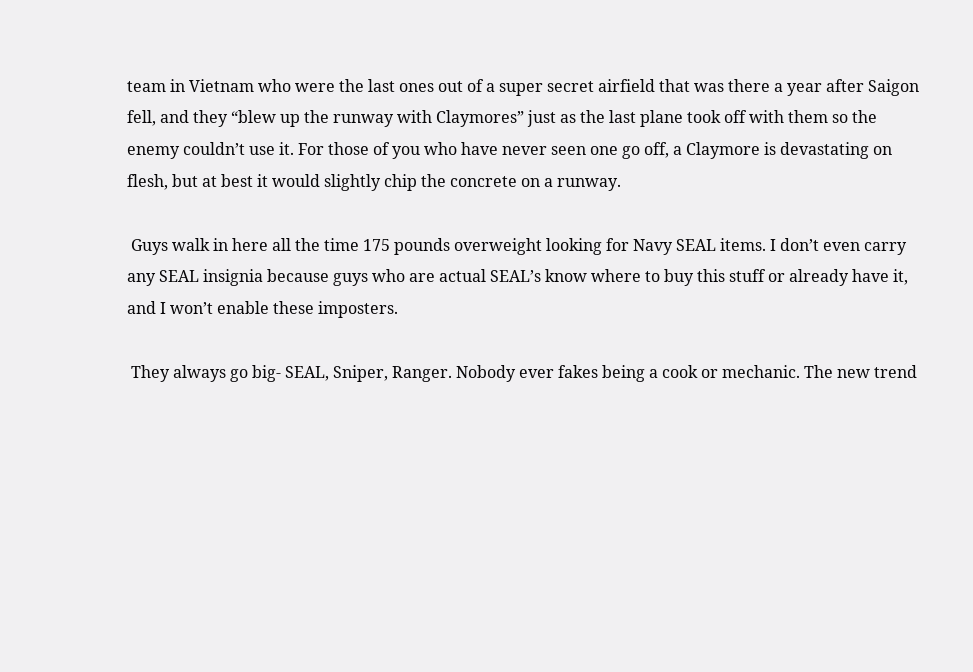team in Vietnam who were the last ones out of a super secret airfield that was there a year after Saigon fell, and they “blew up the runway with Claymores” just as the last plane took off with them so the enemy couldn’t use it. For those of you who have never seen one go off, a Claymore is devastating on flesh, but at best it would slightly chip the concrete on a runway.

 Guys walk in here all the time 175 pounds overweight looking for Navy SEAL items. I don’t even carry any SEAL insignia because guys who are actual SEAL’s know where to buy this stuff or already have it, and I won’t enable these imposters.

 They always go big- SEAL, Sniper, Ranger. Nobody ever fakes being a cook or mechanic. The new trend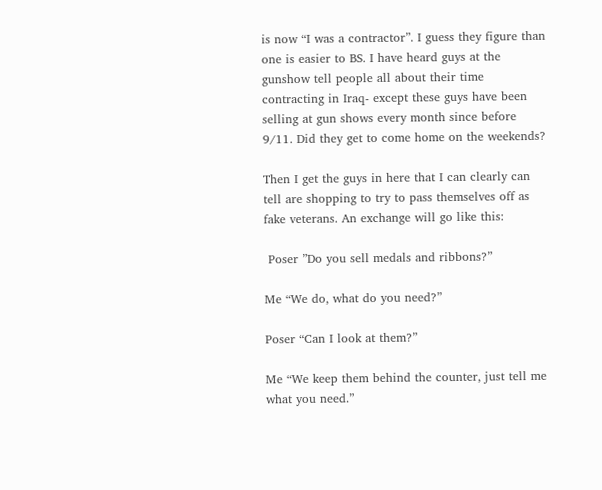is now “I was a contractor”. I guess they figure than one is easier to BS. I have heard guys at the gunshow tell people all about their time contracting in Iraq- except these guys have been selling at gun shows every month since before 9/11. Did they get to come home on the weekends?

Then I get the guys in here that I can clearly can tell are shopping to try to pass themselves off as fake veterans. An exchange will go like this:

 Poser ”Do you sell medals and ribbons?”

Me “We do, what do you need?”

Poser “Can I look at them?”

Me “We keep them behind the counter, just tell me what you need.”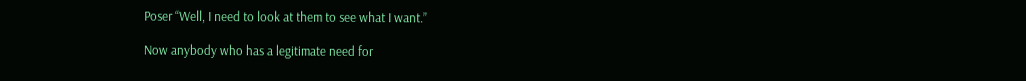Poser “Well, I need to look at them to see what I want.”

Now anybody who has a legitimate need for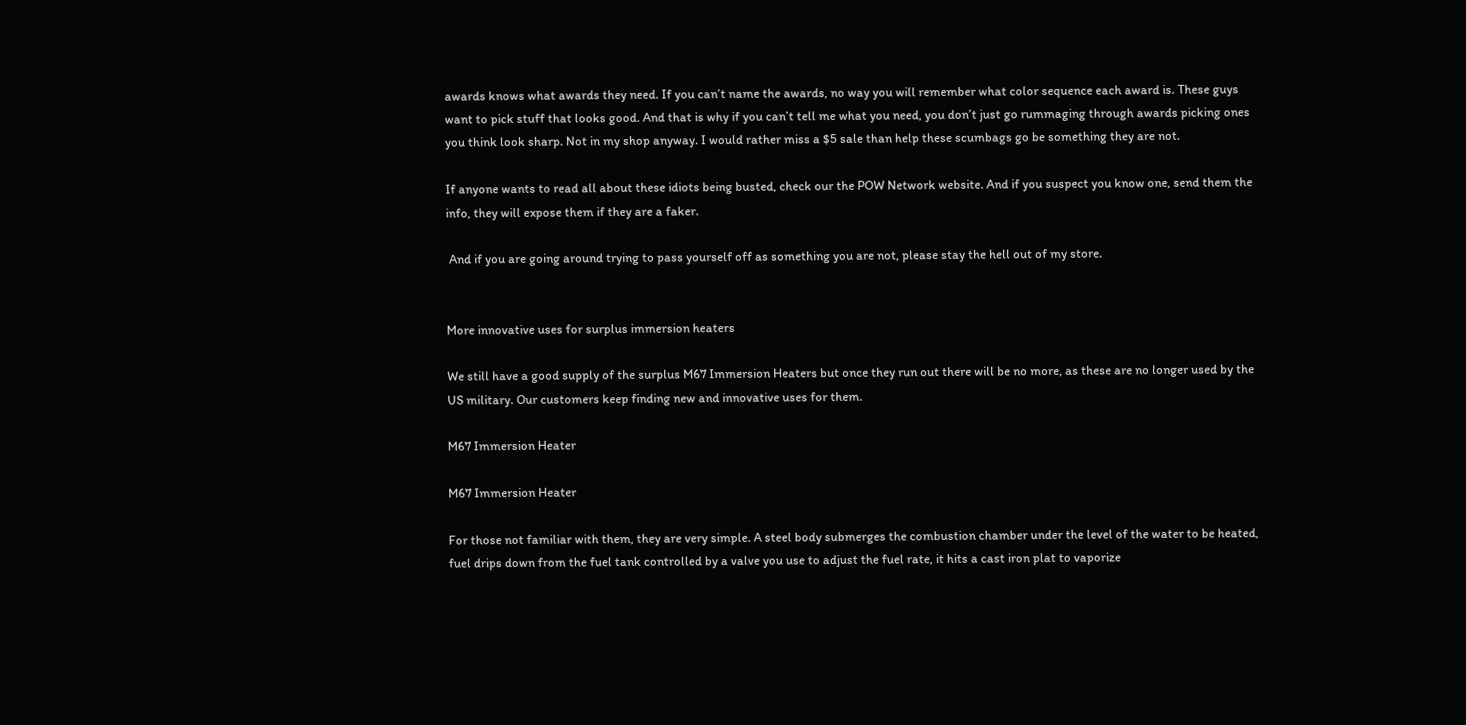awards knows what awards they need. If you can’t name the awards, no way you will remember what color sequence each award is. These guys want to pick stuff that looks good. And that is why if you can’t tell me what you need, you don’t just go rummaging through awards picking ones you think look sharp. Not in my shop anyway. I would rather miss a $5 sale than help these scumbags go be something they are not.

If anyone wants to read all about these idiots being busted, check our the POW Network website. And if you suspect you know one, send them the info, they will expose them if they are a faker.

 And if you are going around trying to pass yourself off as something you are not, please stay the hell out of my store.


More innovative uses for surplus immersion heaters

We still have a good supply of the surplus M67 Immersion Heaters but once they run out there will be no more, as these are no longer used by the US military. Our customers keep finding new and innovative uses for them.

M67 Immersion Heater

M67 Immersion Heater

For those not familiar with them, they are very simple. A steel body submerges the combustion chamber under the level of the water to be heated, fuel drips down from the fuel tank controlled by a valve you use to adjust the fuel rate, it hits a cast iron plat to vaporize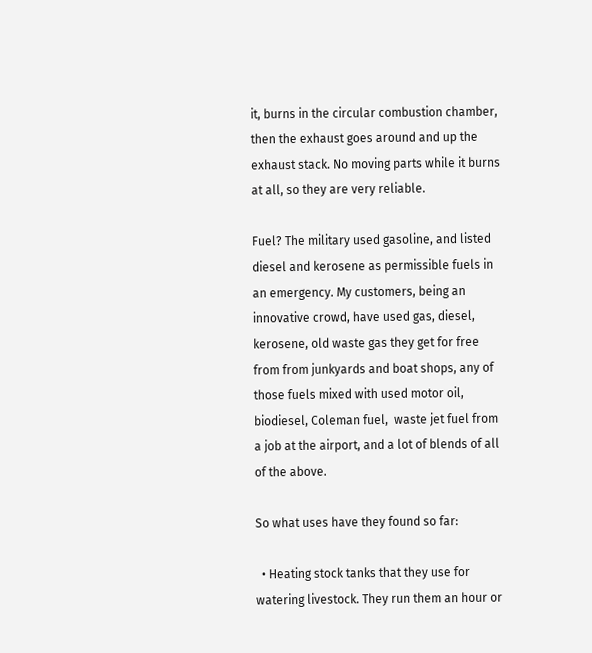it, burns in the circular combustion chamber, then the exhaust goes around and up the exhaust stack. No moving parts while it burns at all, so they are very reliable.

Fuel? The military used gasoline, and listed diesel and kerosene as permissible fuels in an emergency. My customers, being an innovative crowd, have used gas, diesel, kerosene, old waste gas they get for free from from junkyards and boat shops, any of those fuels mixed with used motor oil, biodiesel, Coleman fuel,  waste jet fuel from a job at the airport, and a lot of blends of all of the above.

So what uses have they found so far:

  • Heating stock tanks that they use for watering livestock. They run them an hour or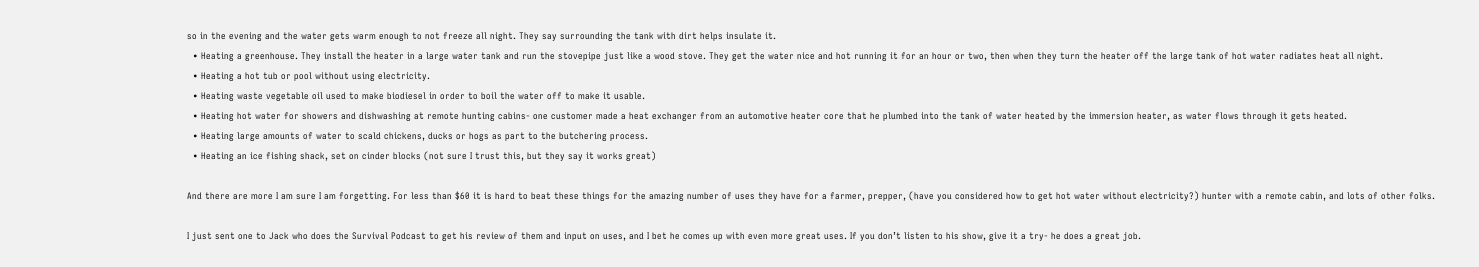so in the evening and the water gets warm enough to not freeze all night. They say surrounding the tank with dirt helps insulate it.
  • Heating a greenhouse. They install the heater in a large water tank and run the stovepipe just like a wood stove. They get the water nice and hot running it for an hour or two, then when they turn the heater off the large tank of hot water radiates heat all night.
  • Heating a hot tub or pool without using electricity.
  • Heating waste vegetable oil used to make biodiesel in order to boil the water off to make it usable.
  • Heating hot water for showers and dishwashing at remote hunting cabins- one customer made a heat exchanger from an automotive heater core that he plumbed into the tank of water heated by the immersion heater, as water flows through it gets heated.
  • Heating large amounts of water to scald chickens, ducks or hogs as part to the butchering process.
  • Heating an ice fishing shack, set on cinder blocks (not sure I trust this, but they say it works great)

And there are more I am sure I am forgetting. For less than $60 it is hard to beat these things for the amazing number of uses they have for a farmer, prepper, (have you considered how to get hot water without electricity?) hunter with a remote cabin, and lots of other folks.

I just sent one to Jack who does the Survival Podcast to get his review of them and input on uses, and I bet he comes up with even more great uses. If you don’t listen to his show, give it a try- he does a great job.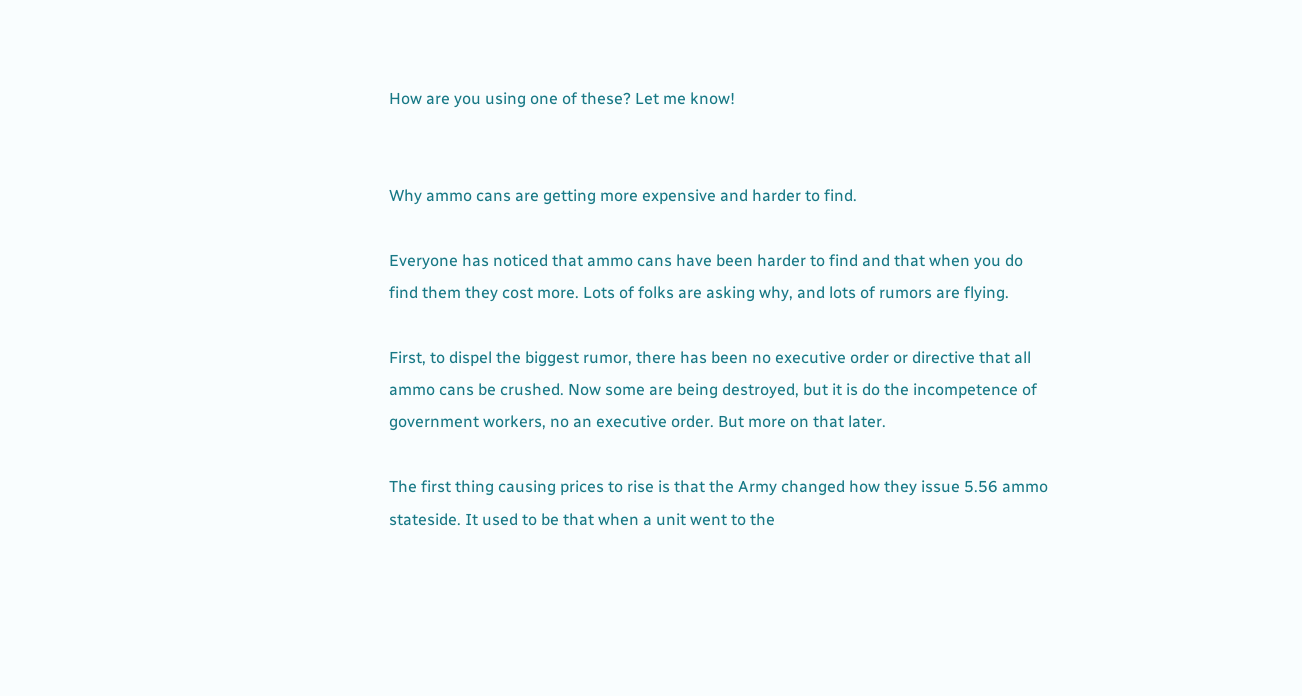How are you using one of these? Let me know!


Why ammo cans are getting more expensive and harder to find.

Everyone has noticed that ammo cans have been harder to find and that when you do find them they cost more. Lots of folks are asking why, and lots of rumors are flying.

First, to dispel the biggest rumor, there has been no executive order or directive that all ammo cans be crushed. Now some are being destroyed, but it is do the incompetence of government workers, no an executive order. But more on that later.

The first thing causing prices to rise is that the Army changed how they issue 5.56 ammo stateside. It used to be that when a unit went to the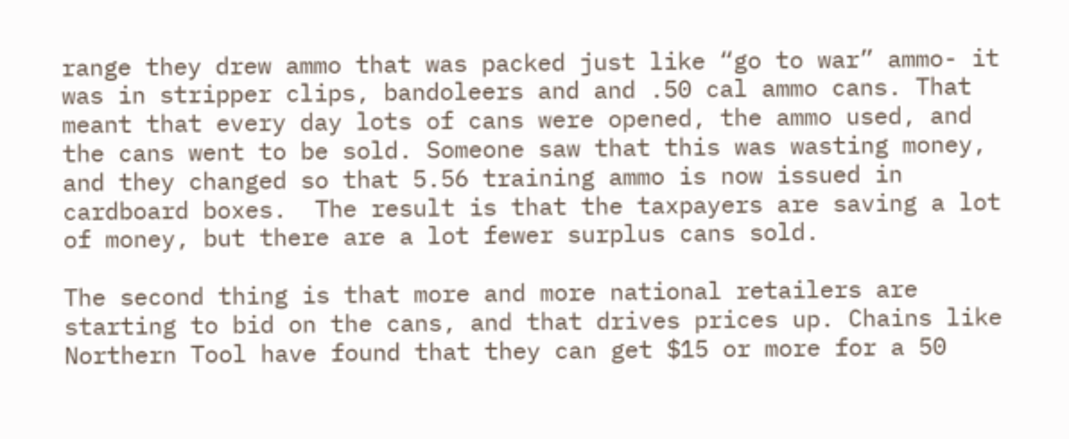range they drew ammo that was packed just like “go to war” ammo- it was in stripper clips, bandoleers and and .50 cal ammo cans. That meant that every day lots of cans were opened, the ammo used, and the cans went to be sold. Someone saw that this was wasting money, and they changed so that 5.56 training ammo is now issued in cardboard boxes.  The result is that the taxpayers are saving a lot of money, but there are a lot fewer surplus cans sold.

The second thing is that more and more national retailers are starting to bid on the cans, and that drives prices up. Chains like Northern Tool have found that they can get $15 or more for a 50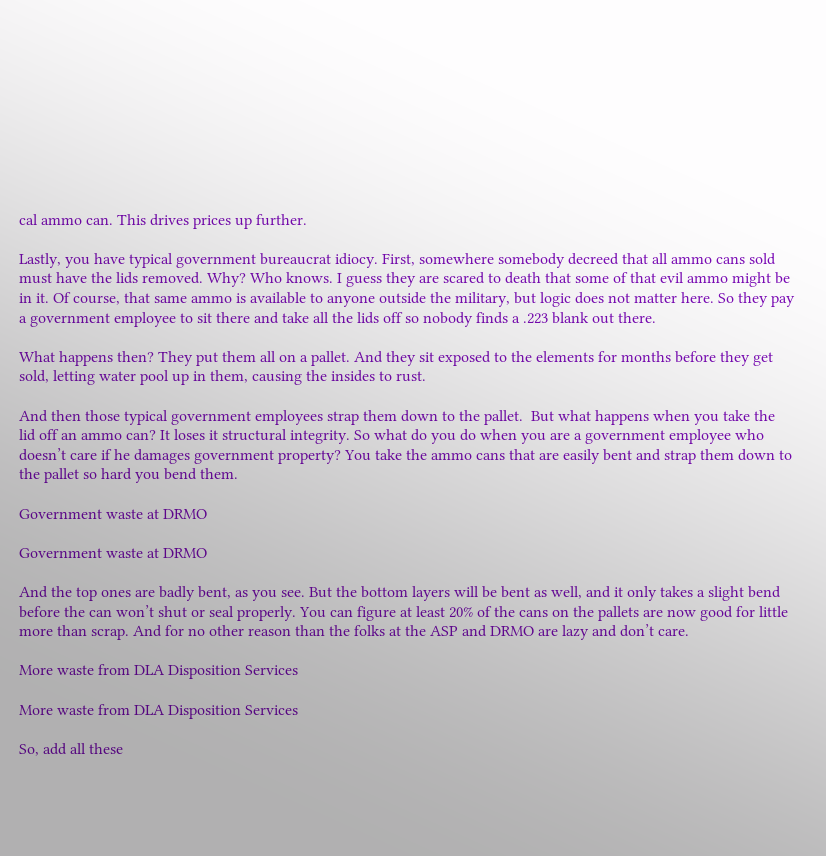cal ammo can. This drives prices up further.

Lastly, you have typical government bureaucrat idiocy. First, somewhere somebody decreed that all ammo cans sold must have the lids removed. Why? Who knows. I guess they are scared to death that some of that evil ammo might be in it. Of course, that same ammo is available to anyone outside the military, but logic does not matter here. So they pay a government employee to sit there and take all the lids off so nobody finds a .223 blank out there.

What happens then? They put them all on a pallet. And they sit exposed to the elements for months before they get sold, letting water pool up in them, causing the insides to rust.

And then those typical government employees strap them down to the pallet.  But what happens when you take the lid off an ammo can? It loses it structural integrity. So what do you do when you are a government employee who doesn’t care if he damages government property? You take the ammo cans that are easily bent and strap them down to the pallet so hard you bend them.

Government waste at DRMO

Government waste at DRMO

And the top ones are badly bent, as you see. But the bottom layers will be bent as well, and it only takes a slight bend before the can won’t shut or seal properly. You can figure at least 20% of the cans on the pallets are now good for little more than scrap. And for no other reason than the folks at the ASP and DRMO are lazy and don’t care.

More waste from DLA Disposition Services

More waste from DLA Disposition Services

So, add all these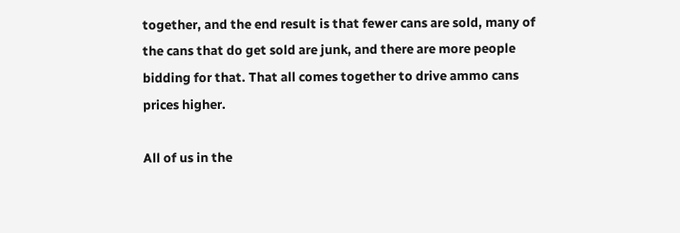together, and the end result is that fewer cans are sold, many of the cans that do get sold are junk, and there are more people bidding for that. That all comes together to drive ammo cans prices higher.

All of us in the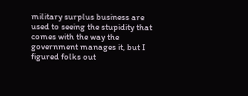military surplus business are used to seeing the stupidity that comes with the way the government manages it, but I figured folks out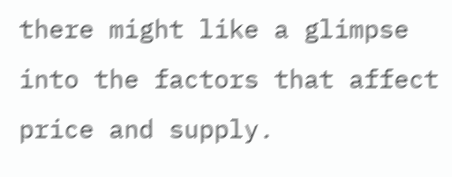there might like a glimpse into the factors that affect price and supply.